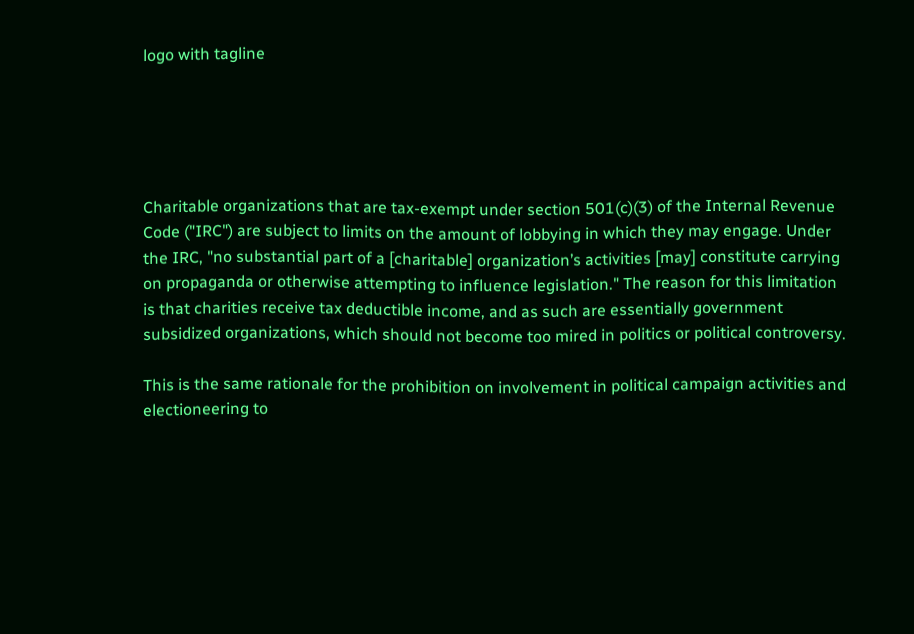logo with tagline





Charitable organizations that are tax-exempt under section 501(c)(3) of the Internal Revenue Code ("IRC") are subject to limits on the amount of lobbying in which they may engage. Under the IRC, "no substantial part of a [charitable] organization’s activities [may] constitute carrying on propaganda or otherwise attempting to influence legislation." The reason for this limitation is that charities receive tax deductible income, and as such are essentially government subsidized organizations, which should not become too mired in politics or political controversy.

This is the same rationale for the prohibition on involvement in political campaign activities and electioneering to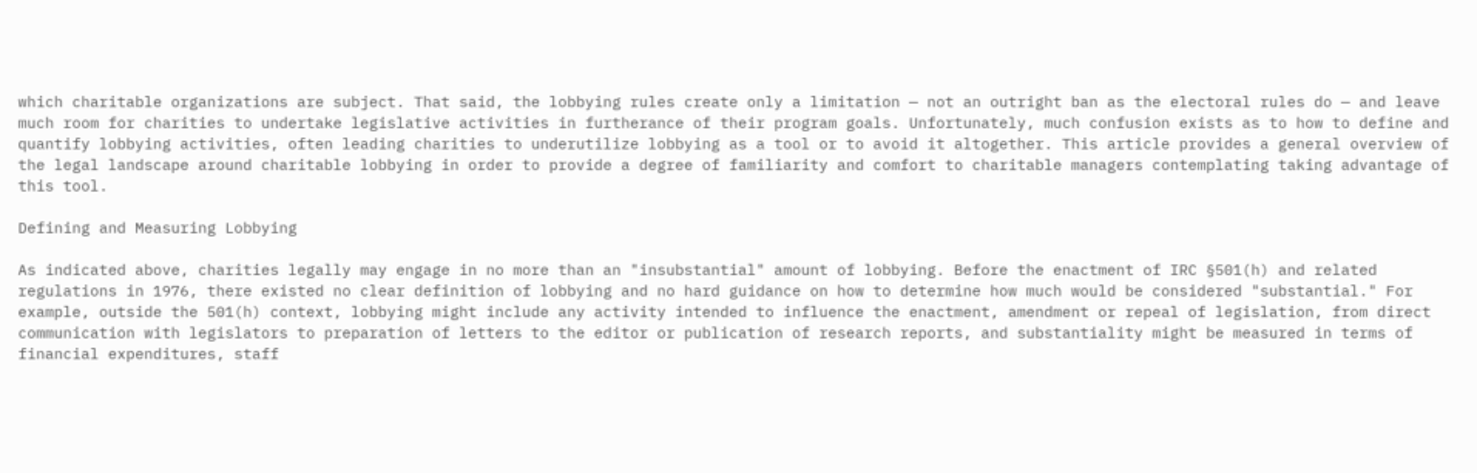which charitable organizations are subject. That said, the lobbying rules create only a limitation — not an outright ban as the electoral rules do — and leave much room for charities to undertake legislative activities in furtherance of their program goals. Unfortunately, much confusion exists as to how to define and quantify lobbying activities, often leading charities to underutilize lobbying as a tool or to avoid it altogether. This article provides a general overview of the legal landscape around charitable lobbying in order to provide a degree of familiarity and comfort to charitable managers contemplating taking advantage of this tool.

Defining and Measuring Lobbying

As indicated above, charities legally may engage in no more than an "insubstantial" amount of lobbying. Before the enactment of IRC §501(h) and related regulations in 1976, there existed no clear definition of lobbying and no hard guidance on how to determine how much would be considered "substantial." For example, outside the 501(h) context, lobbying might include any activity intended to influence the enactment, amendment or repeal of legislation, from direct communication with legislators to preparation of letters to the editor or publication of research reports, and substantiality might be measured in terms of financial expenditures, staff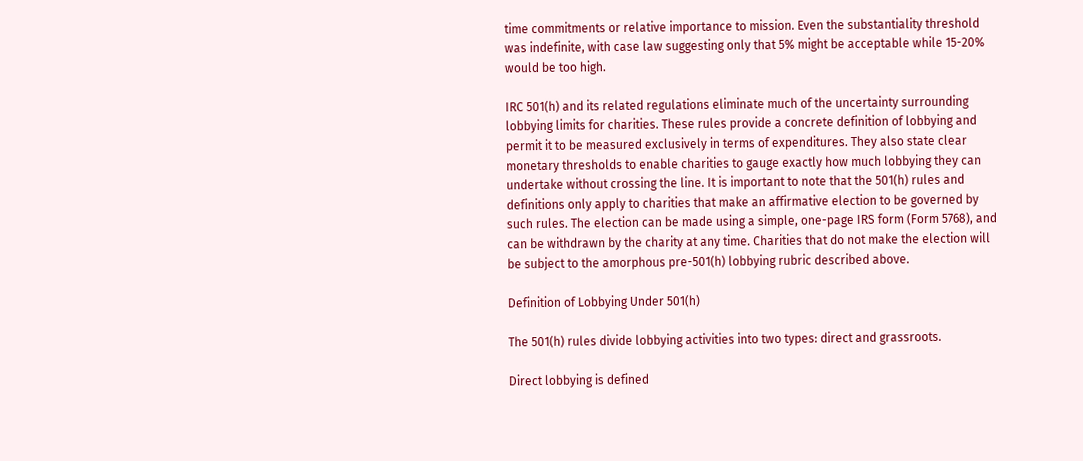time commitments or relative importance to mission. Even the substantiality threshold was indefinite, with case law suggesting only that 5% might be acceptable while 15-20% would be too high.

IRC 501(h) and its related regulations eliminate much of the uncertainty surrounding lobbying limits for charities. These rules provide a concrete definition of lobbying and permit it to be measured exclusively in terms of expenditures. They also state clear monetary thresholds to enable charities to gauge exactly how much lobbying they can undertake without crossing the line. It is important to note that the 501(h) rules and definitions only apply to charities that make an affirmative election to be governed by such rules. The election can be made using a simple, one-page IRS form (Form 5768), and can be withdrawn by the charity at any time. Charities that do not make the election will be subject to the amorphous pre-501(h) lobbying rubric described above.

Definition of Lobbying Under 501(h)

The 501(h) rules divide lobbying activities into two types: direct and grassroots.

Direct lobbying is defined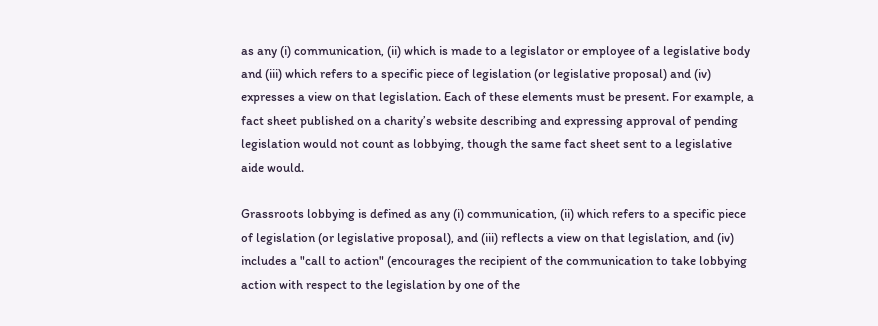as any (i) communication, (ii) which is made to a legislator or employee of a legislative body and (iii) which refers to a specific piece of legislation (or legislative proposal) and (iv) expresses a view on that legislation. Each of these elements must be present. For example, a fact sheet published on a charity’s website describing and expressing approval of pending legislation would not count as lobbying, though the same fact sheet sent to a legislative aide would.

Grassroots lobbying is defined as any (i) communication, (ii) which refers to a specific piece of legislation (or legislative proposal), and (iii) reflects a view on that legislation, and (iv) includes a "call to action" (encourages the recipient of the communication to take lobbying action with respect to the legislation by one of the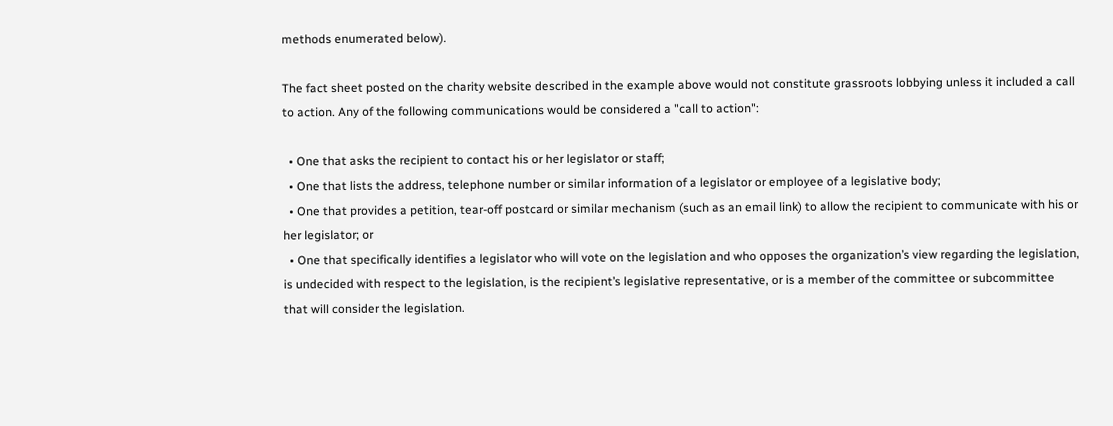methods enumerated below).

The fact sheet posted on the charity website described in the example above would not constitute grassroots lobbying unless it included a call to action. Any of the following communications would be considered a "call to action":

  • One that asks the recipient to contact his or her legislator or staff;
  • One that lists the address, telephone number or similar information of a legislator or employee of a legislative body;
  • One that provides a petition, tear-off postcard or similar mechanism (such as an email link) to allow the recipient to communicate with his or her legislator; or
  • One that specifically identifies a legislator who will vote on the legislation and who opposes the organization’s view regarding the legislation, is undecided with respect to the legislation, is the recipient’s legislative representative, or is a member of the committee or subcommittee that will consider the legislation.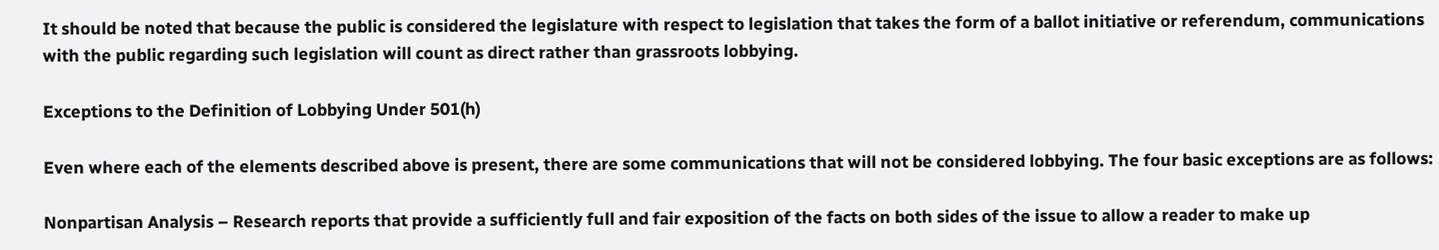It should be noted that because the public is considered the legislature with respect to legislation that takes the form of a ballot initiative or referendum, communications with the public regarding such legislation will count as direct rather than grassroots lobbying.

Exceptions to the Definition of Lobbying Under 501(h)

Even where each of the elements described above is present, there are some communications that will not be considered lobbying. The four basic exceptions are as follows:

Nonpartisan Analysis – Research reports that provide a sufficiently full and fair exposition of the facts on both sides of the issue to allow a reader to make up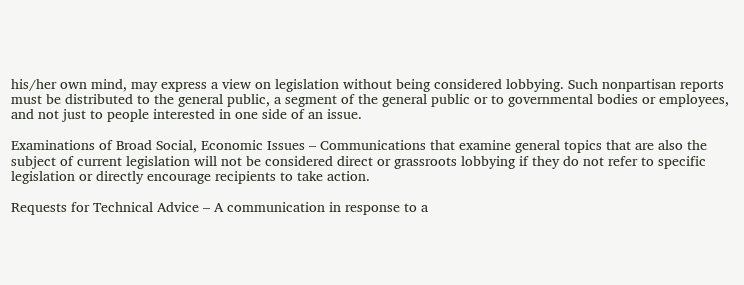his/her own mind, may express a view on legislation without being considered lobbying. Such nonpartisan reports must be distributed to the general public, a segment of the general public or to governmental bodies or employees, and not just to people interested in one side of an issue.

Examinations of Broad Social, Economic Issues – Communications that examine general topics that are also the subject of current legislation will not be considered direct or grassroots lobbying if they do not refer to specific legislation or directly encourage recipients to take action.

Requests for Technical Advice – A communication in response to a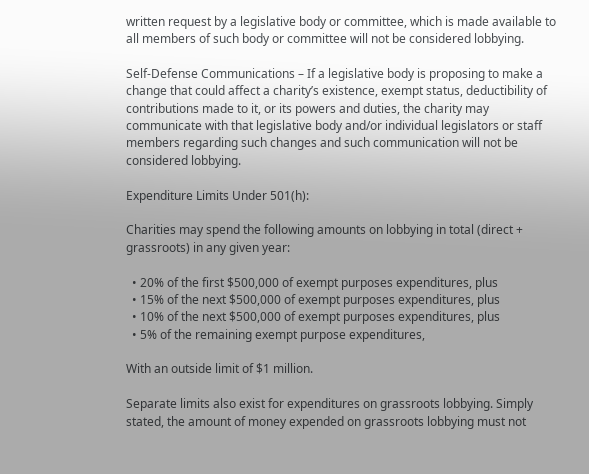written request by a legislative body or committee, which is made available to all members of such body or committee will not be considered lobbying.

Self-Defense Communications – If a legislative body is proposing to make a change that could affect a charity’s existence, exempt status, deductibility of contributions made to it, or its powers and duties, the charity may communicate with that legislative body and/or individual legislators or staff members regarding such changes and such communication will not be considered lobbying.

Expenditure Limits Under 501(h):

Charities may spend the following amounts on lobbying in total (direct + grassroots) in any given year:

  • 20% of the first $500,000 of exempt purposes expenditures, plus
  • 15% of the next $500,000 of exempt purposes expenditures, plus
  • 10% of the next $500,000 of exempt purposes expenditures, plus
  • 5% of the remaining exempt purpose expenditures,

With an outside limit of $1 million.

Separate limits also exist for expenditures on grassroots lobbying. Simply stated, the amount of money expended on grassroots lobbying must not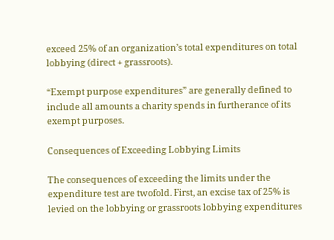exceed 25% of an organization’s total expenditures on total lobbying (direct + grassroots).

“Exempt purpose expenditures” are generally defined to include all amounts a charity spends in furtherance of its exempt purposes.

Consequences of Exceeding Lobbying Limits

The consequences of exceeding the limits under the expenditure test are twofold. First, an excise tax of 25% is levied on the lobbying or grassroots lobbying expenditures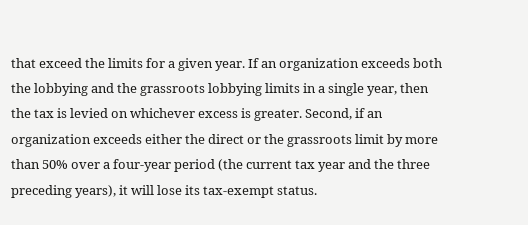that exceed the limits for a given year. If an organization exceeds both the lobbying and the grassroots lobbying limits in a single year, then the tax is levied on whichever excess is greater. Second, if an organization exceeds either the direct or the grassroots limit by more than 50% over a four-year period (the current tax year and the three preceding years), it will lose its tax-exempt status.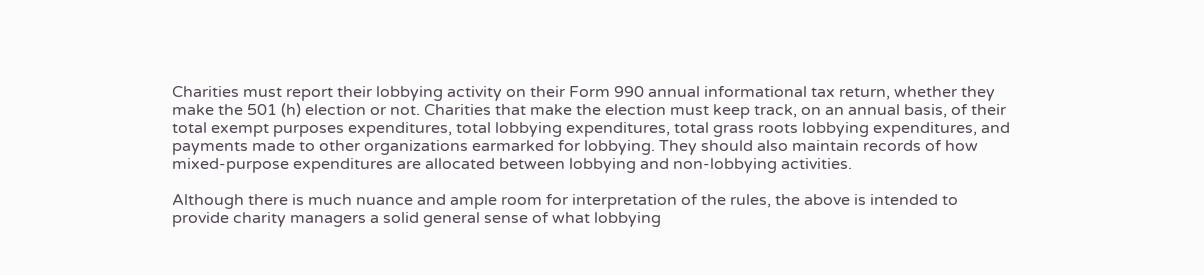Charities must report their lobbying activity on their Form 990 annual informational tax return, whether they make the 501 (h) election or not. Charities that make the election must keep track, on an annual basis, of their total exempt purposes expenditures, total lobbying expenditures, total grass roots lobbying expenditures, and payments made to other organizations earmarked for lobbying. They should also maintain records of how mixed-purpose expenditures are allocated between lobbying and non-lobbying activities.

Although there is much nuance and ample room for interpretation of the rules, the above is intended to provide charity managers a solid general sense of what lobbying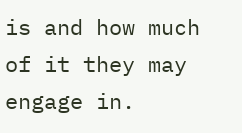is and how much of it they may engage in.